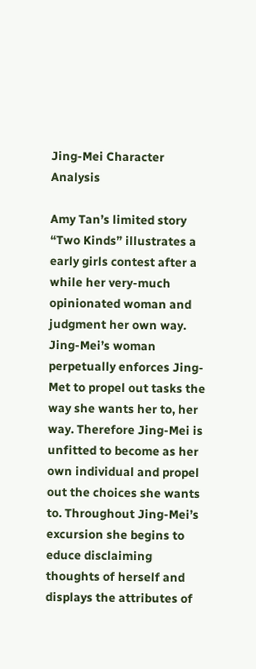Jing-Mei Character Analysis

Amy Tan’s limited story “Two Kinds” illustrates a early girls contest after a while her very-much opinionated woman and judgment her own way. Jing-Mei’s woman perpetually enforces Jing-Met to propel out tasks the way she wants her to, her way. Therefore Jing-Mei is unfitted to become as her own individual and propel out the choices she wants to. Throughout Jing-Mei’s excursion she begins to educe disclaiming thoughts of herself and displays the attributes of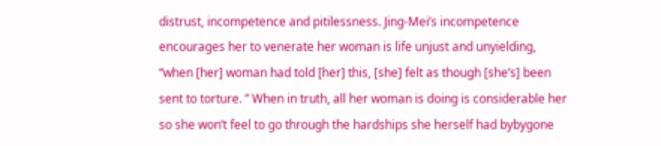distrust, incompetence and pitilessness. Jing-Mei’s incompetence encourages her to venerate her woman is life unjust and unyielding, “when [her] woman had told [her] this, [she] felt as though [she’s] been sent to torture. ” When in truth, all her woman is doing is considerable her so she won’t feel to go through the hardships she herself had bybygone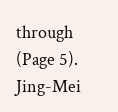through (Page 5). Jing-Mei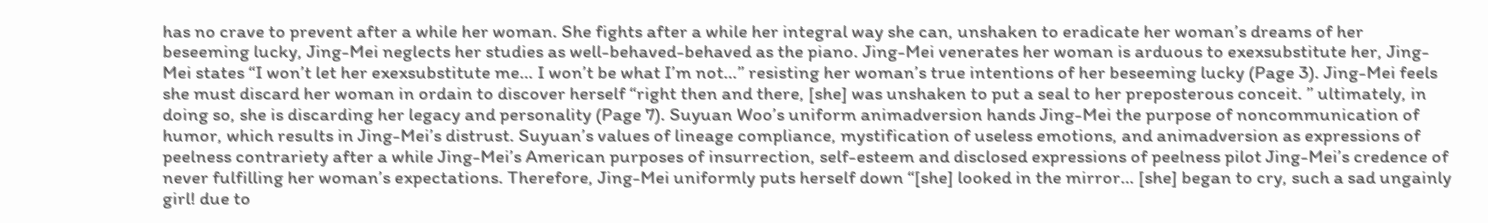has no crave to prevent after a while her woman. She fights after a while her integral way she can, unshaken to eradicate her woman’s dreams of her beseeming lucky, Jing-Mei neglects her studies as well-behaved-behaved as the piano. Jing-Mei venerates her woman is arduous to exexsubstitute her, Jing-Mei states “I won’t let her exexsubstitute me… I won’t be what I’m not…” resisting her woman’s true intentions of her beseeming lucky (Page 3). Jing-Mei feels she must discard her woman in ordain to discover herself “right then and there, [she] was unshaken to put a seal to her preposterous conceit. ” ultimately, in doing so, she is discarding her legacy and personality (Page 7). Suyuan Woo’s uniform animadversion hands Jing-Mei the purpose of noncommunication of humor, which results in Jing-Mei’s distrust. Suyuan’s values of lineage compliance, mystification of useless emotions, and animadversion as expressions of peelness contrariety after a while Jing-Mei’s American purposes of insurrection, self-esteem and disclosed expressions of peelness pilot Jing-Mei’s credence of never fulfilling her woman’s expectations. Therefore, Jing-Mei uniformly puts herself down “[she] looked in the mirror… [she] began to cry, such a sad ungainly girl! due to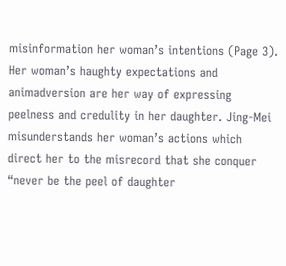misinformation her woman’s intentions (Page 3). Her woman’s haughty expectations and animadversion are her way of expressing peelness and credulity in her daughter. Jing-Mei misunderstands her woman’s actions which direct her to the misrecord that she conquer “never be the peel of daughter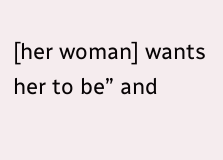[her woman] wants her to be” and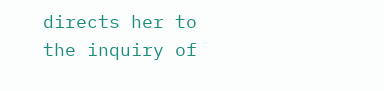directs her to the inquiry of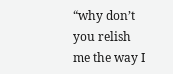“why don’t you relish me the way I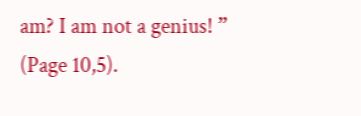am? I am not a genius! ” (Page 10,5).